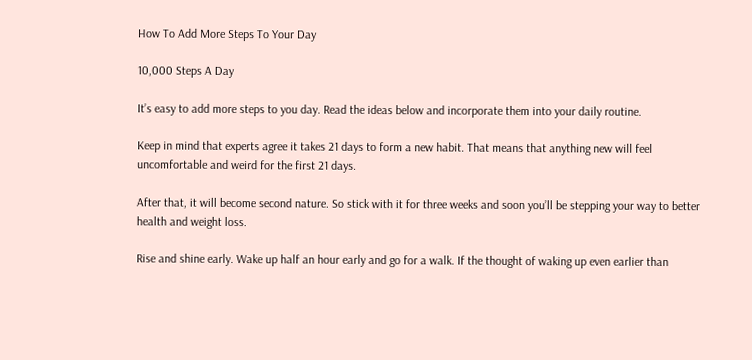How To Add More Steps To Your Day

10,000 Steps A Day

It’s easy to add more steps to you day. Read the ideas below and incorporate them into your daily routine.

Keep in mind that experts agree it takes 21 days to form a new habit. That means that anything new will feel uncomfortable and weird for the first 21 days.

After that, it will become second nature. So stick with it for three weeks and soon you’ll be stepping your way to better health and weight loss.

Rise and shine early. Wake up half an hour early and go for a walk. If the thought of waking up even earlier than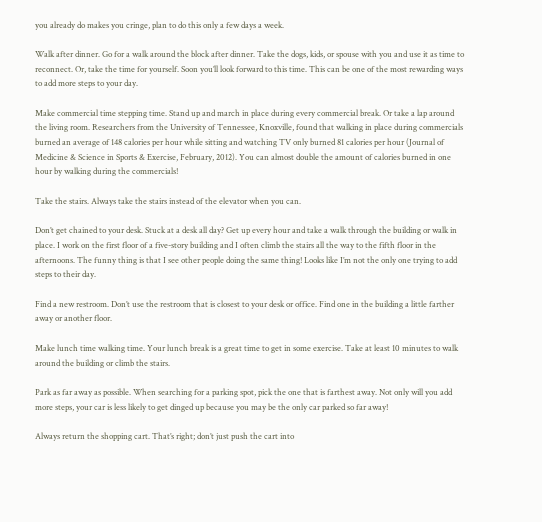you already do makes you cringe, plan to do this only a few days a week.

Walk after dinner. Go for a walk around the block after dinner. Take the dogs, kids, or spouse with you and use it as time to reconnect. Or, take the time for yourself. Soon you’ll look forward to this time. This can be one of the most rewarding ways to add more steps to your day.

Make commercial time stepping time. Stand up and march in place during every commercial break. Or take a lap around the living room. Researchers from the University of Tennessee, Knoxville, found that walking in place during commercials burned an average of 148 calories per hour while sitting and watching TV only burned 81 calories per hour (Journal of Medicine & Science in Sports & Exercise, February, 2012). You can almost double the amount of calories burned in one hour by walking during the commercials!

Take the stairs. Always take the stairs instead of the elevator when you can.

Don’t get chained to your desk. Stuck at a desk all day? Get up every hour and take a walk through the building or walk in place. I work on the first floor of a five-story building and I often climb the stairs all the way to the fifth floor in the afternoons. The funny thing is that I see other people doing the same thing! Looks like I’m not the only one trying to add steps to their day.

Find a new restroom. Don’t use the restroom that is closest to your desk or office. Find one in the building a little farther away or another floor.

Make lunch time walking time. Your lunch break is a great time to get in some exercise. Take at least 10 minutes to walk around the building or climb the stairs.

Park as far away as possible. When searching for a parking spot, pick the one that is farthest away. Not only will you add more steps, your car is less likely to get dinged up because you may be the only car parked so far away!

Always return the shopping cart. That’s right; don’t just push the cart into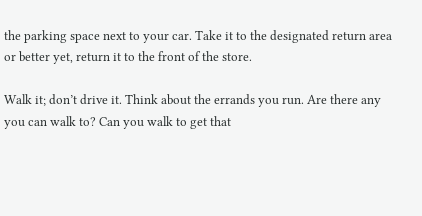the parking space next to your car. Take it to the designated return area or better yet, return it to the front of the store.

Walk it; don’t drive it. Think about the errands you run. Are there any you can walk to? Can you walk to get that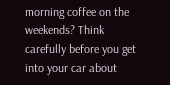morning coffee on the weekends? Think carefully before you get into your car about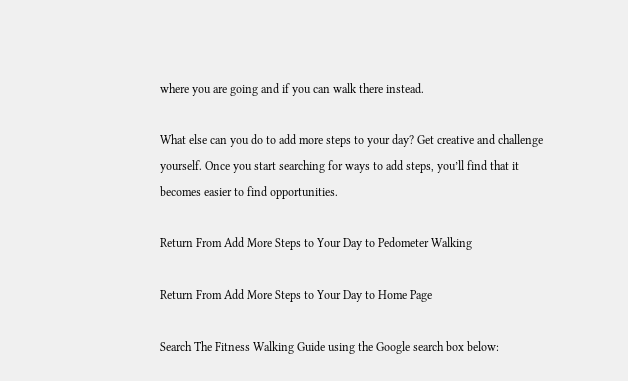where you are going and if you can walk there instead.

What else can you do to add more steps to your day? Get creative and challenge yourself. Once you start searching for ways to add steps, you’ll find that it becomes easier to find opportunities.

Return From Add More Steps to Your Day to Pedometer Walking

Return From Add More Steps to Your Day to Home Page

Search The Fitness Walking Guide using the Google search box below: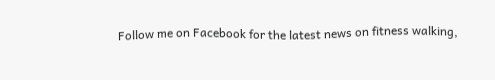Follow me on Facebook for the latest news on fitness walking,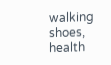walking shoes, health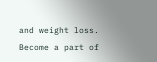and weight loss. Become a part of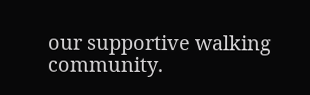our supportive walking community.